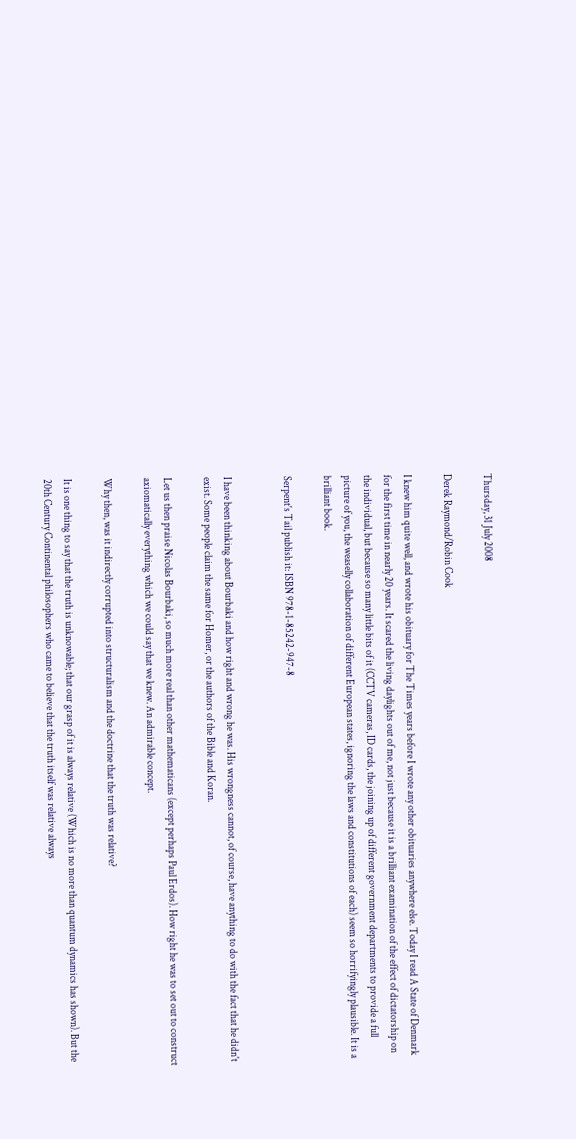Thursday, 31 July 2008

Derek Raymond/Robin Cook

I knew him quite well, and wrote his obituary for The Times years before I wrote any other obituaries anywhere else. Today I read A State of Denmark for the first time in nearly 20 years. It scared the living daylights out of me, not just because it is a brilliant examination of the effect of dictatorship on the individual, but because so many little bits of it (CCTV cameras, ID cards, the joining up of different government departments to provide a full picture of you, the weaselly collaboration of different European states, ignoring the laws and constitutions of each) seem so horrifyingly plausible. It is a brilliant book.

Serpent's Tail publish it: ISBN 978-1-85242-947-8


I have been thinking about Bourbaki and how right and wrong he was. His wrongness cannot, of course, have anything to do with the fact that he didn't exist. Some people claim the same for Homer, or the authors of the Bible and Koran.

Let us then praise Nicolas Bourbaki, so much more real than other mathematicans (except perhaps Paul Erdos). How right he was to set out to construct axiomatically everything which we could say that we knew. An admirable concept.

Why then, was it indirectly corrupted into structuralism and the doctrine that the truth was relative?

It is one thing to say that the truth is unknowable; that our grasp of it is always relative (Which is no more than quantum dynamics has shown). But the 20th Century Continental philosophers who came to believe that the truth itself was relative always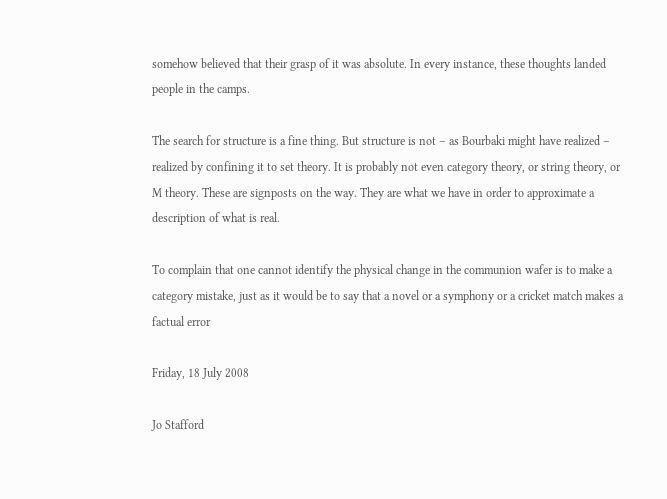somehow believed that their grasp of it was absolute. In every instance, these thoughts landed people in the camps.

The search for structure is a fine thing. But structure is not – as Bourbaki might have realized – realized by confining it to set theory. It is probably not even category theory, or string theory, or M theory. These are signposts on the way. They are what we have in order to approximate a description of what is real.

To complain that one cannot identify the physical change in the communion wafer is to make a category mistake, just as it would be to say that a novel or a symphony or a cricket match makes a factual error

Friday, 18 July 2008

Jo Stafford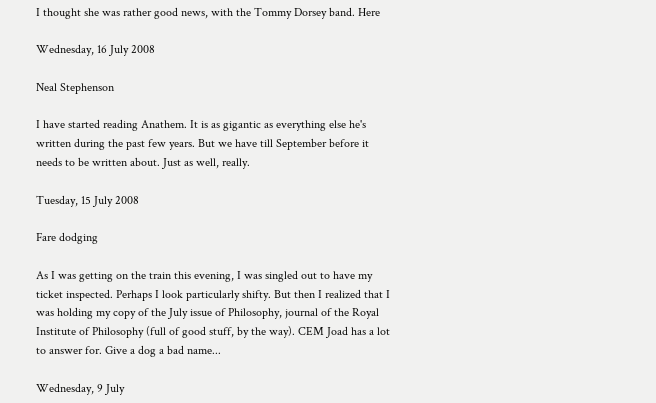I thought she was rather good news, with the Tommy Dorsey band. Here

Wednesday, 16 July 2008

Neal Stephenson

I have started reading Anathem. It is as gigantic as everything else he's written during the past few years. But we have till September before it needs to be written about. Just as well, really.

Tuesday, 15 July 2008

Fare dodging

As I was getting on the train this evening, I was singled out to have my ticket inspected. Perhaps I look particularly shifty. But then I realized that I was holding my copy of the July issue of Philosophy, journal of the Royal Institute of Philosophy (full of good stuff, by the way). CEM Joad has a lot to answer for. Give a dog a bad name...

Wednesday, 9 July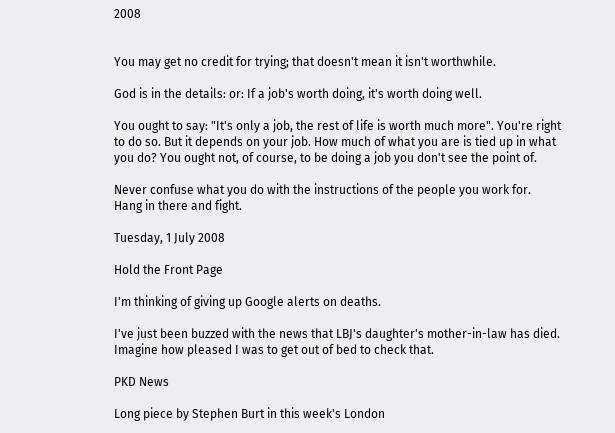2008


You may get no credit for trying; that doesn't mean it isn't worthwhile.

God is in the details: or: If a job's worth doing, it's worth doing well.

You ought to say: "It's only a job, the rest of life is worth much more". You're right to do so. But it depends on your job. How much of what you are is tied up in what you do? You ought not, of course, to be doing a job you don't see the point of.

Never confuse what you do with the instructions of the people you work for. Hang in there and fight.

Tuesday, 1 July 2008

Hold the Front Page

I'm thinking of giving up Google alerts on deaths.

I've just been buzzed with the news that LBJ's daughter's mother-in-law has died. Imagine how pleased I was to get out of bed to check that.

PKD News

Long piece by Stephen Burt in this week's London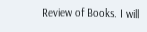Review of Books. I will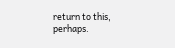return to this, perhaps.